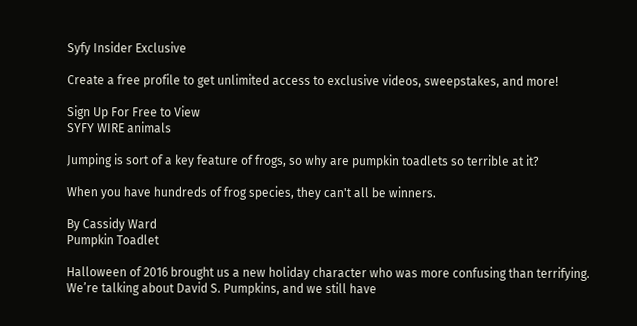Syfy Insider Exclusive

Create a free profile to get unlimited access to exclusive videos, sweepstakes, and more!

Sign Up For Free to View
SYFY WIRE animals

Jumping is sort of a key feature of frogs, so why are pumpkin toadlets so terrible at it?

When you have hundreds of frog species, they can't all be winners.

By Cassidy Ward
Pumpkin Toadlet

Halloween of 2016 brought us a new holiday character who was more confusing than terrifying. We’re talking about David S. Pumpkins, and we still have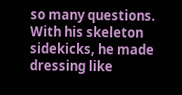so many questions. With his skeleton sidekicks, he made dressing like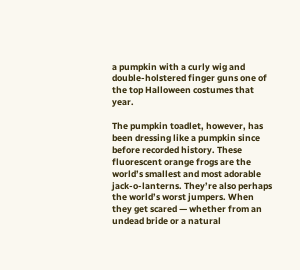a pumpkin with a curly wig and double-holstered finger guns one of the top Halloween costumes that year.

The pumpkin toadlet, however, has been dressing like a pumpkin since before recorded history. These fluorescent orange frogs are the world’s smallest and most adorable jack-o-lanterns. They’re also perhaps the world’s worst jumpers. When they get scared — whether from an undead bride or a natural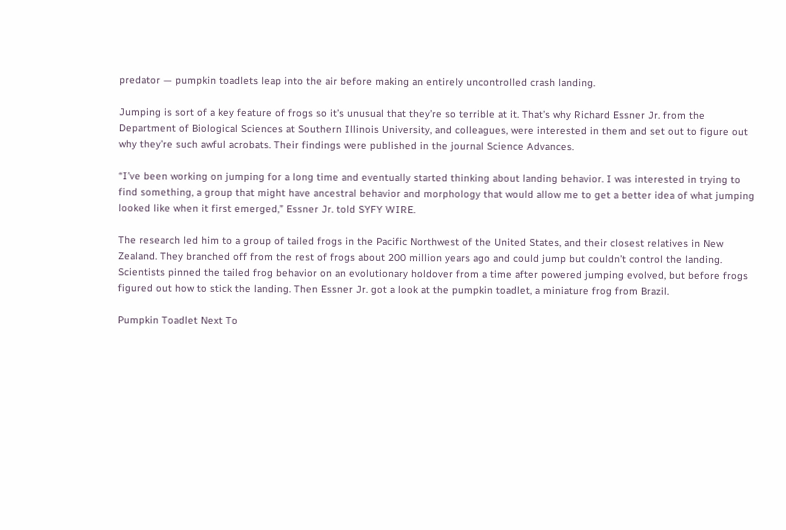predator — pumpkin toadlets leap into the air before making an entirely uncontrolled crash landing.

Jumping is sort of a key feature of frogs so it’s unusual that they’re so terrible at it. That’s why Richard Essner Jr. from the Department of Biological Sciences at Southern Illinois University, and colleagues, were interested in them and set out to figure out why they’re such awful acrobats. Their findings were published in the journal Science Advances.

“I’ve been working on jumping for a long time and eventually started thinking about landing behavior. I was interested in trying to find something, a group that might have ancestral behavior and morphology that would allow me to get a better idea of what jumping looked like when it first emerged,” Essner Jr. told SYFY WIRE.

The research led him to a group of tailed frogs in the Pacific Northwest of the United States, and their closest relatives in New Zealand. They branched off from the rest of frogs about 200 million years ago and could jump but couldn’t control the landing. Scientists pinned the tailed frog behavior on an evolutionary holdover from a time after powered jumping evolved, but before frogs figured out how to stick the landing. Then Essner Jr. got a look at the pumpkin toadlet, a miniature frog from Brazil.

Pumpkin Toadlet Next To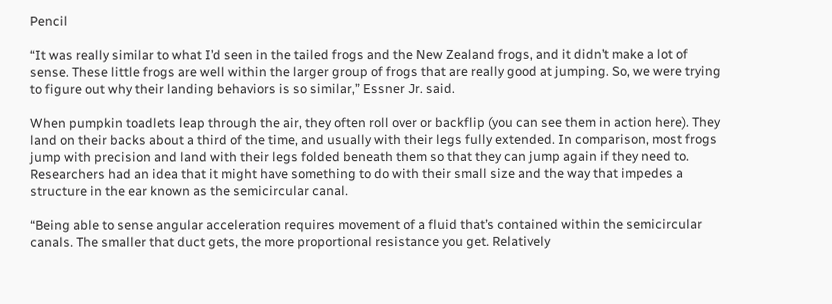Pencil

“It was really similar to what I’d seen in the tailed frogs and the New Zealand frogs, and it didn’t make a lot of sense. These little frogs are well within the larger group of frogs that are really good at jumping. So, we were trying to figure out why their landing behaviors is so similar,” Essner Jr. said.

When pumpkin toadlets leap through the air, they often roll over or backflip (you can see them in action here). They land on their backs about a third of the time, and usually with their legs fully extended. In comparison, most frogs jump with precision and land with their legs folded beneath them so that they can jump again if they need to. Researchers had an idea that it might have something to do with their small size and the way that impedes a structure in the ear known as the semicircular canal.

“Being able to sense angular acceleration requires movement of a fluid that’s contained within the semicircular canals. The smaller that duct gets, the more proportional resistance you get. Relatively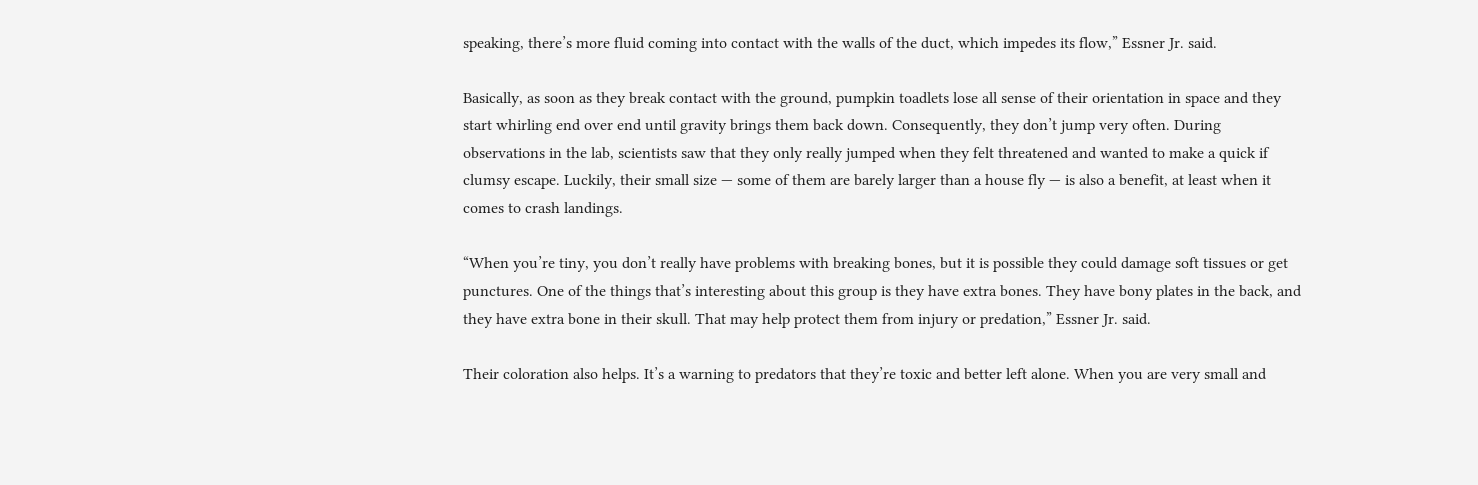speaking, there’s more fluid coming into contact with the walls of the duct, which impedes its flow,” Essner Jr. said.

Basically, as soon as they break contact with the ground, pumpkin toadlets lose all sense of their orientation in space and they start whirling end over end until gravity brings them back down. Consequently, they don’t jump very often. During observations in the lab, scientists saw that they only really jumped when they felt threatened and wanted to make a quick if clumsy escape. Luckily, their small size — some of them are barely larger than a house fly — is also a benefit, at least when it comes to crash landings.

“When you’re tiny, you don’t really have problems with breaking bones, but it is possible they could damage soft tissues or get punctures. One of the things that’s interesting about this group is they have extra bones. They have bony plates in the back, and they have extra bone in their skull. That may help protect them from injury or predation,” Essner Jr. said.

Their coloration also helps. It’s a warning to predators that they’re toxic and better left alone. When you are very small and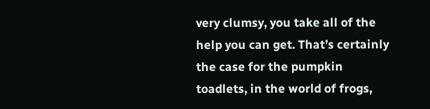very clumsy, you take all of the help you can get. That’s certainly the case for the pumpkin toadlets, in the world of frogs,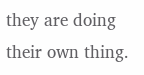they are doing their own thing.